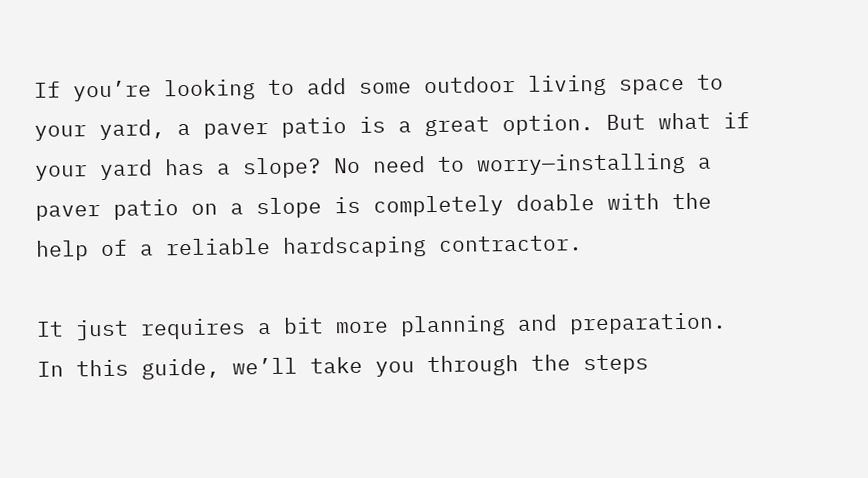If you’re looking to add some outdoor living space to your yard, a paver patio is a great option. But what if your yard has a slope? No need to worry—installing a paver patio on a slope is completely doable with the help of a reliable hardscaping contractor.

It just requires a bit more planning and preparation. In this guide, we’ll take you through the steps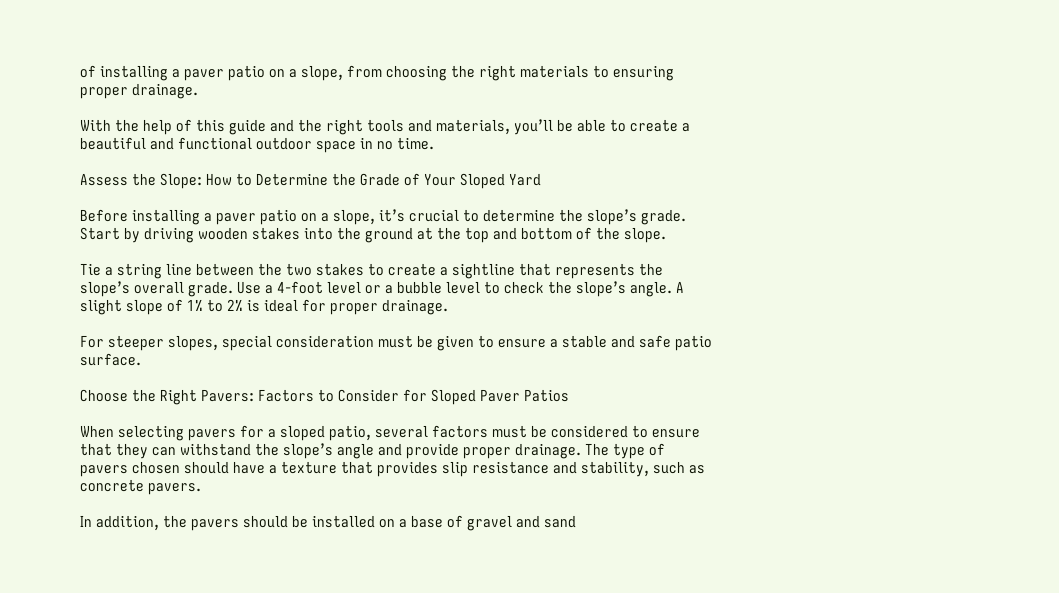of installing a paver patio on a slope, from choosing the right materials to ensuring proper drainage.

With the help of this guide and the right tools and materials, you’ll be able to create a beautiful and functional outdoor space in no time.

Assess the Slope: How to Determine the Grade of Your Sloped Yard

Before installing a paver patio on a slope, it’s crucial to determine the slope’s grade. Start by driving wooden stakes into the ground at the top and bottom of the slope.

Tie a string line between the two stakes to create a sightline that represents the slope’s overall grade. Use a 4-foot level or a bubble level to check the slope’s angle. A slight slope of 1% to 2% is ideal for proper drainage.

For steeper slopes, special consideration must be given to ensure a stable and safe patio surface.

Choose the Right Pavers: Factors to Consider for Sloped Paver Patios

When selecting pavers for a sloped patio, several factors must be considered to ensure that they can withstand the slope’s angle and provide proper drainage. The type of pavers chosen should have a texture that provides slip resistance and stability, such as concrete pavers.

In addition, the pavers should be installed on a base of gravel and sand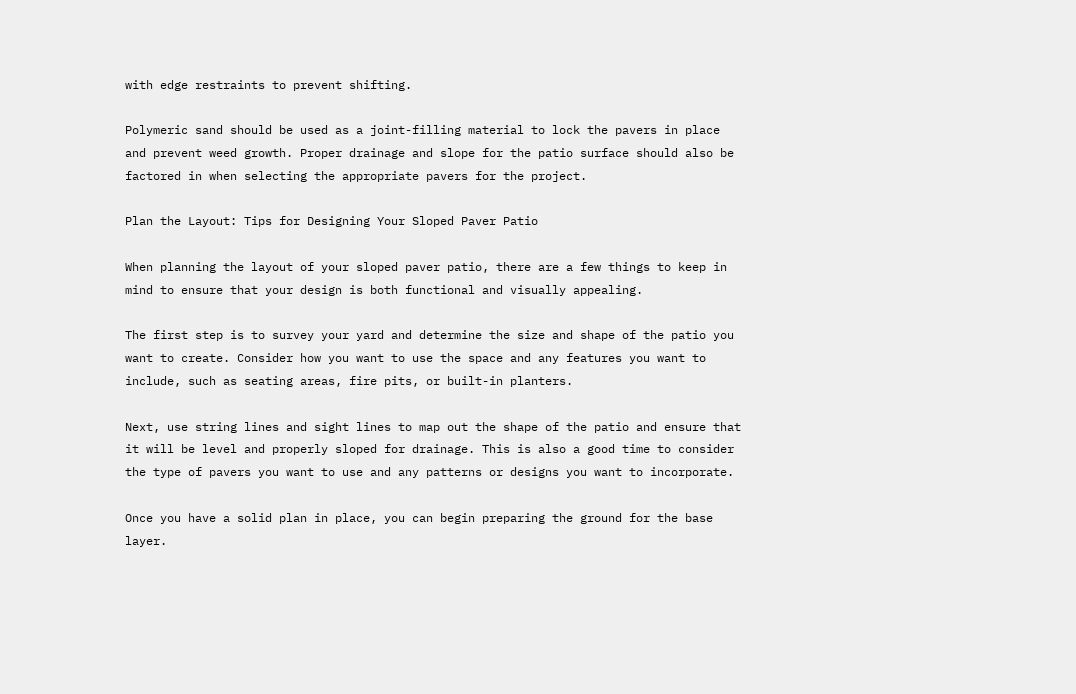with edge restraints to prevent shifting.

Polymeric sand should be used as a joint-filling material to lock the pavers in place and prevent weed growth. Proper drainage and slope for the patio surface should also be factored in when selecting the appropriate pavers for the project.

Plan the Layout: Tips for Designing Your Sloped Paver Patio

When planning the layout of your sloped paver patio, there are a few things to keep in mind to ensure that your design is both functional and visually appealing.

The first step is to survey your yard and determine the size and shape of the patio you want to create. Consider how you want to use the space and any features you want to include, such as seating areas, fire pits, or built-in planters.

Next, use string lines and sight lines to map out the shape of the patio and ensure that it will be level and properly sloped for drainage. This is also a good time to consider the type of pavers you want to use and any patterns or designs you want to incorporate.

Once you have a solid plan in place, you can begin preparing the ground for the base layer.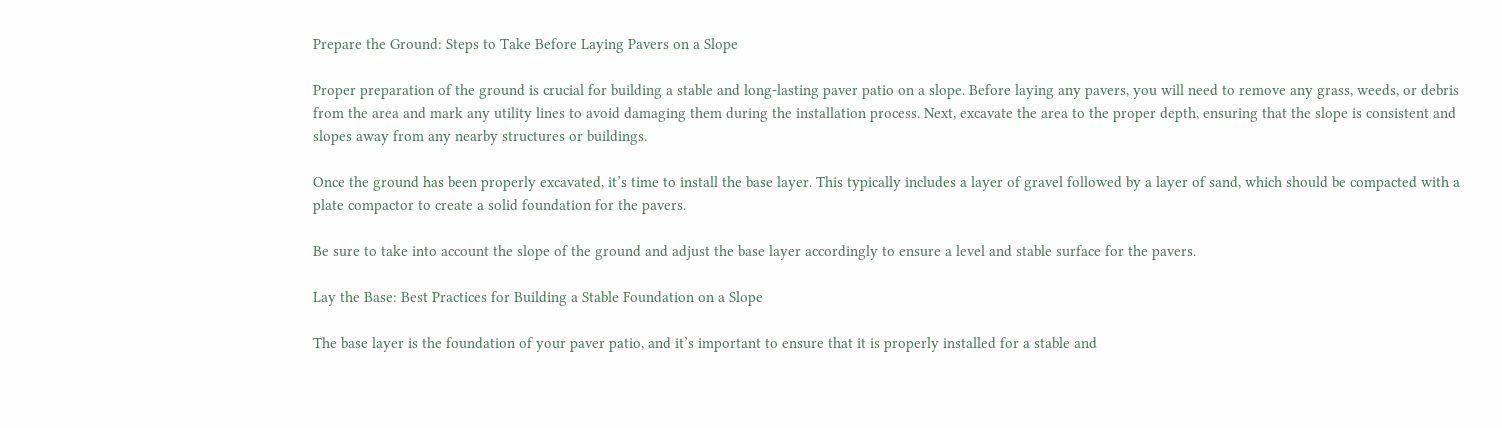Prepare the Ground: Steps to Take Before Laying Pavers on a Slope

Proper preparation of the ground is crucial for building a stable and long-lasting paver patio on a slope. Before laying any pavers, you will need to remove any grass, weeds, or debris from the area and mark any utility lines to avoid damaging them during the installation process. Next, excavate the area to the proper depth, ensuring that the slope is consistent and slopes away from any nearby structures or buildings.

Once the ground has been properly excavated, it’s time to install the base layer. This typically includes a layer of gravel followed by a layer of sand, which should be compacted with a plate compactor to create a solid foundation for the pavers.

Be sure to take into account the slope of the ground and adjust the base layer accordingly to ensure a level and stable surface for the pavers.

Lay the Base: Best Practices for Building a Stable Foundation on a Slope

The base layer is the foundation of your paver patio, and it’s important to ensure that it is properly installed for a stable and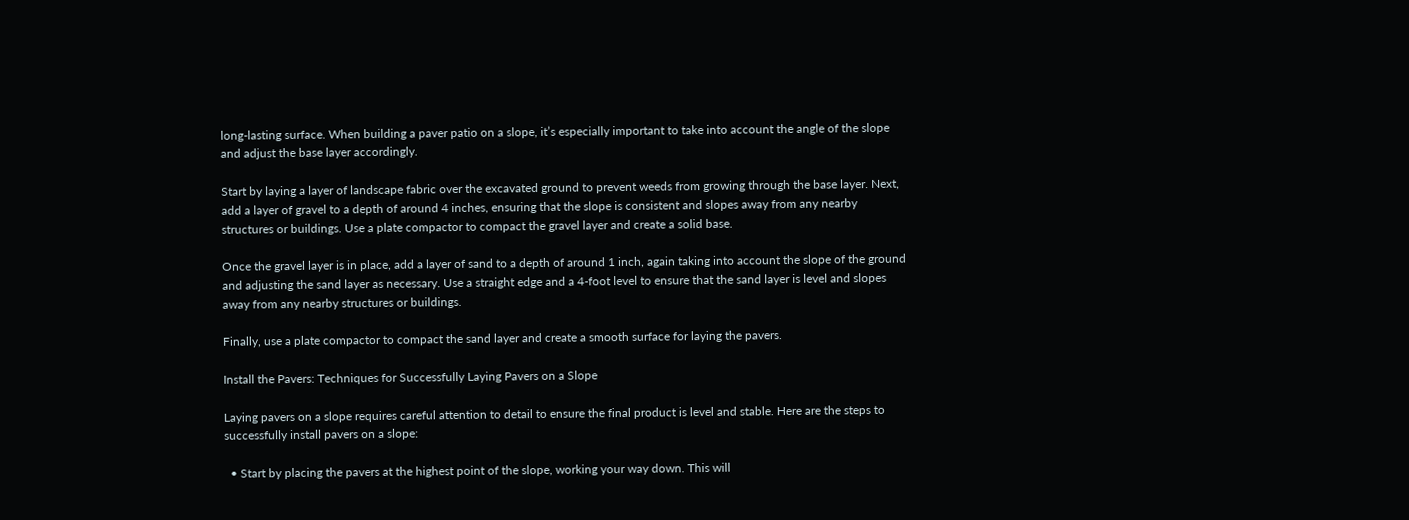long-lasting surface. When building a paver patio on a slope, it’s especially important to take into account the angle of the slope and adjust the base layer accordingly.

Start by laying a layer of landscape fabric over the excavated ground to prevent weeds from growing through the base layer. Next, add a layer of gravel to a depth of around 4 inches, ensuring that the slope is consistent and slopes away from any nearby structures or buildings. Use a plate compactor to compact the gravel layer and create a solid base.

Once the gravel layer is in place, add a layer of sand to a depth of around 1 inch, again taking into account the slope of the ground and adjusting the sand layer as necessary. Use a straight edge and a 4-foot level to ensure that the sand layer is level and slopes away from any nearby structures or buildings.

Finally, use a plate compactor to compact the sand layer and create a smooth surface for laying the pavers.

Install the Pavers: Techniques for Successfully Laying Pavers on a Slope

Laying pavers on a slope requires careful attention to detail to ensure the final product is level and stable. Here are the steps to successfully install pavers on a slope:

  • Start by placing the pavers at the highest point of the slope, working your way down. This will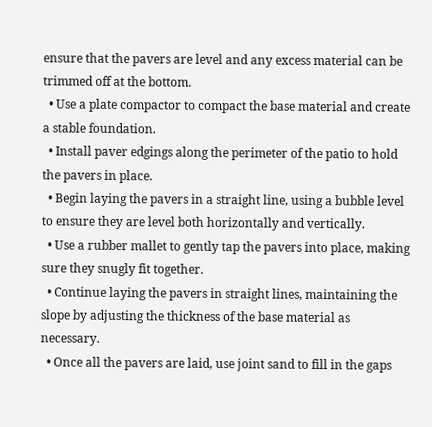ensure that the pavers are level and any excess material can be trimmed off at the bottom.
  • Use a plate compactor to compact the base material and create a stable foundation.
  • Install paver edgings along the perimeter of the patio to hold the pavers in place.
  • Begin laying the pavers in a straight line, using a bubble level to ensure they are level both horizontally and vertically.
  • Use a rubber mallet to gently tap the pavers into place, making sure they snugly fit together.
  • Continue laying the pavers in straight lines, maintaining the slope by adjusting the thickness of the base material as necessary.
  • Once all the pavers are laid, use joint sand to fill in the gaps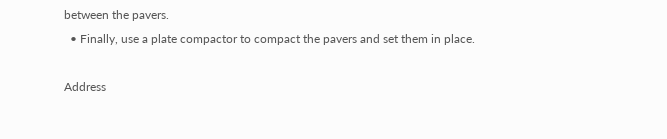between the pavers.
  • Finally, use a plate compactor to compact the pavers and set them in place.

Address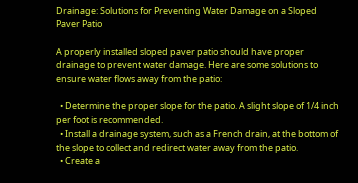Drainage: Solutions for Preventing Water Damage on a Sloped Paver Patio

A properly installed sloped paver patio should have proper drainage to prevent water damage. Here are some solutions to ensure water flows away from the patio:

  • Determine the proper slope for the patio. A slight slope of 1/4 inch per foot is recommended.
  • Install a drainage system, such as a French drain, at the bottom of the slope to collect and redirect water away from the patio.
  • Create a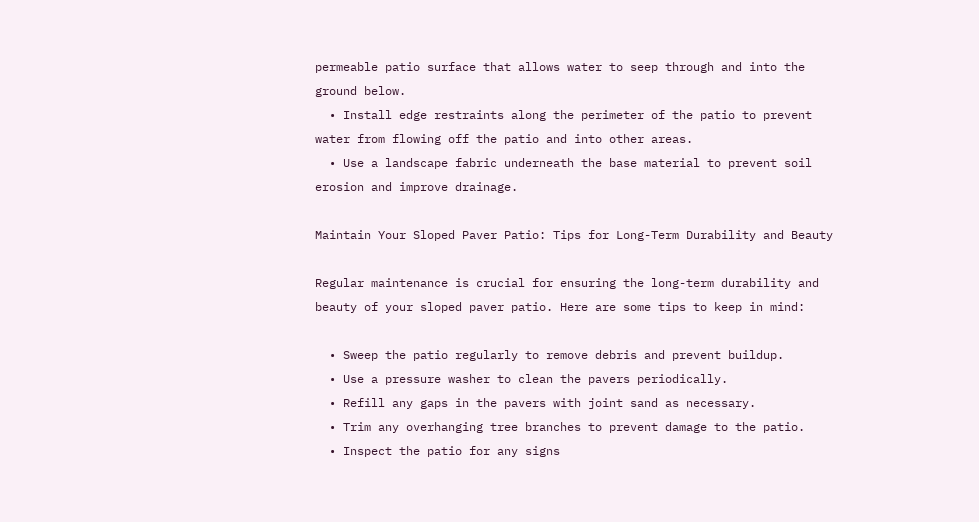permeable patio surface that allows water to seep through and into the ground below.
  • Install edge restraints along the perimeter of the patio to prevent water from flowing off the patio and into other areas.
  • Use a landscape fabric underneath the base material to prevent soil erosion and improve drainage.

Maintain Your Sloped Paver Patio: Tips for Long-Term Durability and Beauty

Regular maintenance is crucial for ensuring the long-term durability and beauty of your sloped paver patio. Here are some tips to keep in mind:

  • Sweep the patio regularly to remove debris and prevent buildup.
  • Use a pressure washer to clean the pavers periodically.
  • Refill any gaps in the pavers with joint sand as necessary.
  • Trim any overhanging tree branches to prevent damage to the patio.
  • Inspect the patio for any signs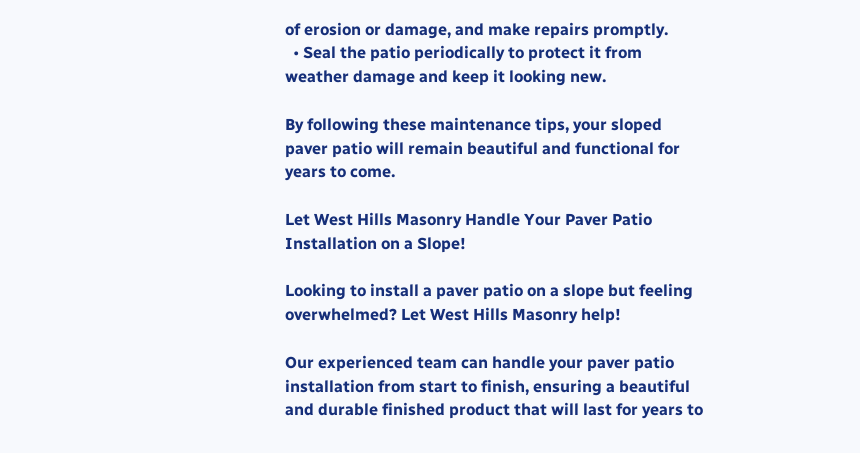of erosion or damage, and make repairs promptly.
  • Seal the patio periodically to protect it from weather damage and keep it looking new.

By following these maintenance tips, your sloped paver patio will remain beautiful and functional for years to come.

Let West Hills Masonry Handle Your Paver Patio Installation on a Slope!

Looking to install a paver patio on a slope but feeling overwhelmed? Let West Hills Masonry help!

Our experienced team can handle your paver patio installation from start to finish, ensuring a beautiful and durable finished product that will last for years to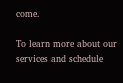come.

To learn more about our services and schedule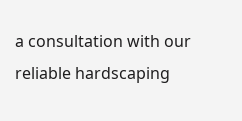a consultation with our reliable hardscaping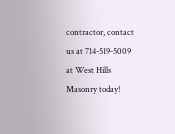contractor, contact us at 714-519-5009 at West Hills Masonry today!